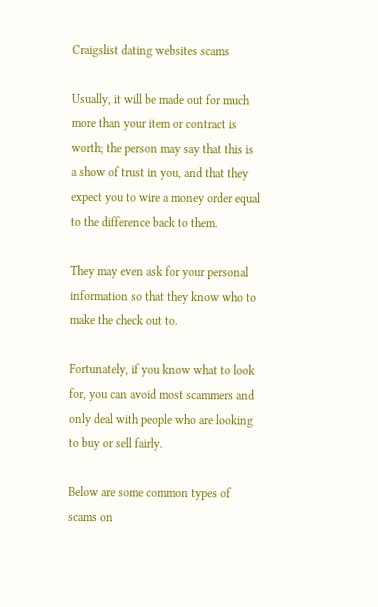Craigslist dating websites scams

Usually, it will be made out for much more than your item or contract is worth; the person may say that this is a show of trust in you, and that they expect you to wire a money order equal to the difference back to them.

They may even ask for your personal information so that they know who to make the check out to.

Fortunately, if you know what to look for, you can avoid most scammers and only deal with people who are looking to buy or sell fairly.

Below are some common types of scams on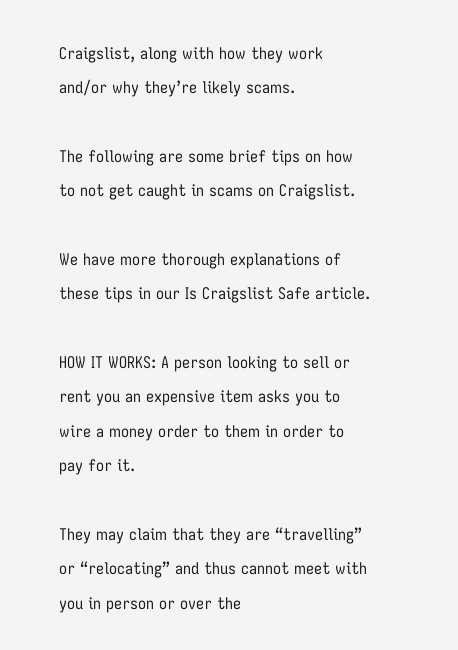Craigslist, along with how they work and/or why they’re likely scams.

The following are some brief tips on how to not get caught in scams on Craigslist.

We have more thorough explanations of these tips in our Is Craigslist Safe article.

HOW IT WORKS: A person looking to sell or rent you an expensive item asks you to wire a money order to them in order to pay for it.

They may claim that they are “travelling” or “relocating” and thus cannot meet with you in person or over the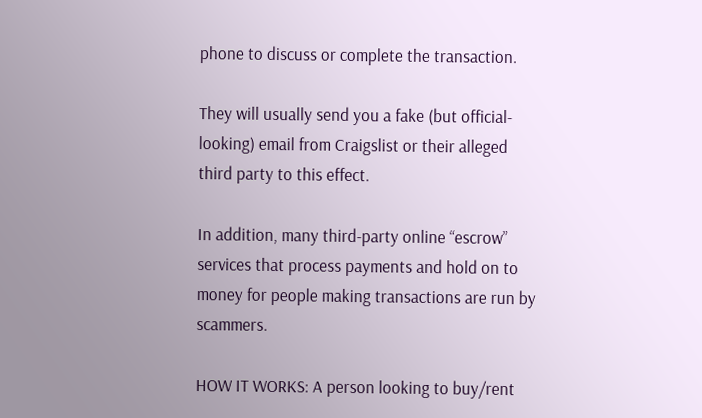phone to discuss or complete the transaction.

They will usually send you a fake (but official-looking) email from Craigslist or their alleged third party to this effect.

In addition, many third-party online “escrow” services that process payments and hold on to money for people making transactions are run by scammers.

HOW IT WORKS: A person looking to buy/rent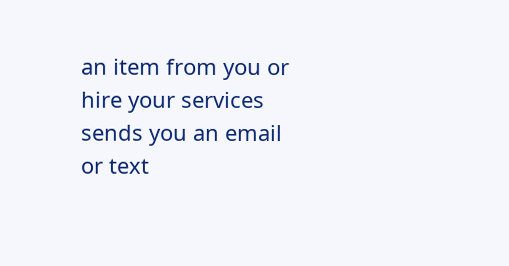an item from you or hire your services sends you an email or text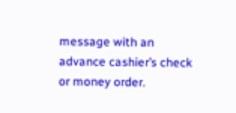message with an advance cashier’s check or money order.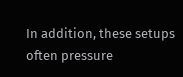In addition, these setups often pressure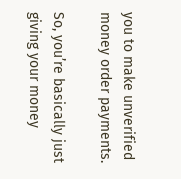you to make unverified money order payments.

So, you’re basically just giving your money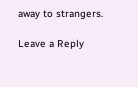away to strangers.

Leave a Reply